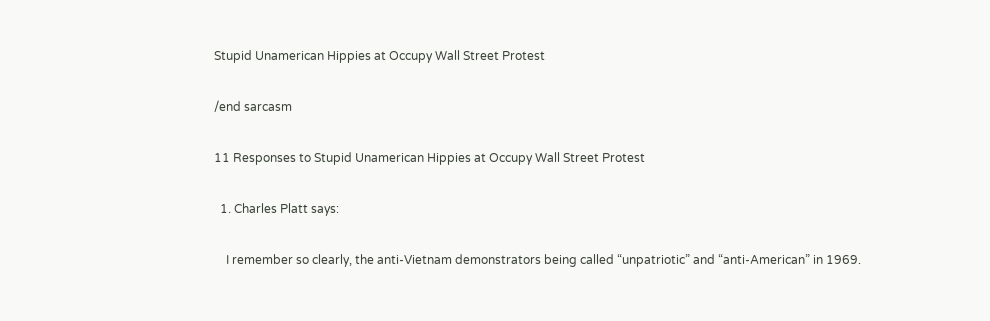Stupid Unamerican Hippies at Occupy Wall Street Protest

/end sarcasm

11 Responses to Stupid Unamerican Hippies at Occupy Wall Street Protest

  1. Charles Platt says:

    I remember so clearly, the anti-Vietnam demonstrators being called “unpatriotic” and “anti-American” in 1969.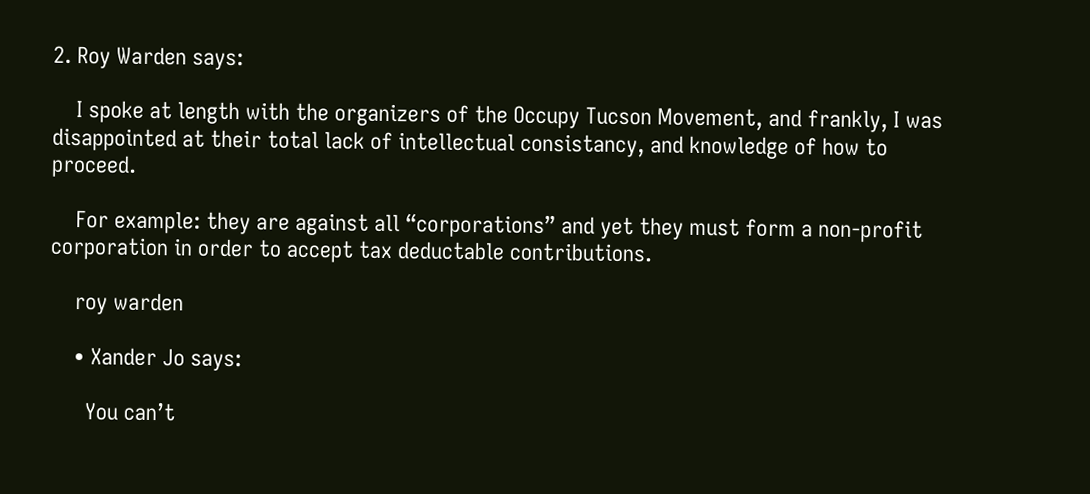2. Roy Warden says:

    I spoke at length with the organizers of the Occupy Tucson Movement, and frankly, I was disappointed at their total lack of intellectual consistancy, and knowledge of how to proceed.

    For example: they are against all “corporations” and yet they must form a non-profit corporation in order to accept tax deductable contributions.

    roy warden

    • Xander Jo says:

      You can’t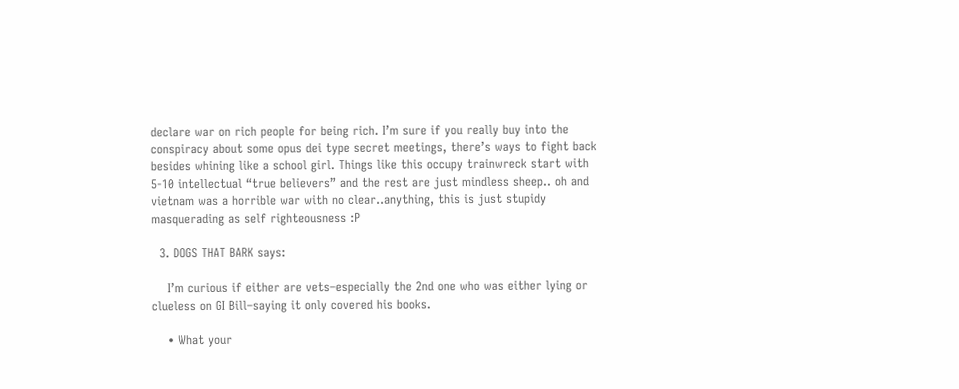declare war on rich people for being rich. I’m sure if you really buy into the conspiracy about some opus dei type secret meetings, there’s ways to fight back besides whining like a school girl. Things like this occupy trainwreck start with 5-10 intellectual “true believers” and the rest are just mindless sheep.. oh and vietnam was a horrible war with no clear..anything, this is just stupidy masquerading as self righteousness :P

  3. DOGS THAT BARK says:

    I’m curious if either are vets–especially the 2nd one who was either lying or clueless on GI Bill–saying it only covered his books.

    • What your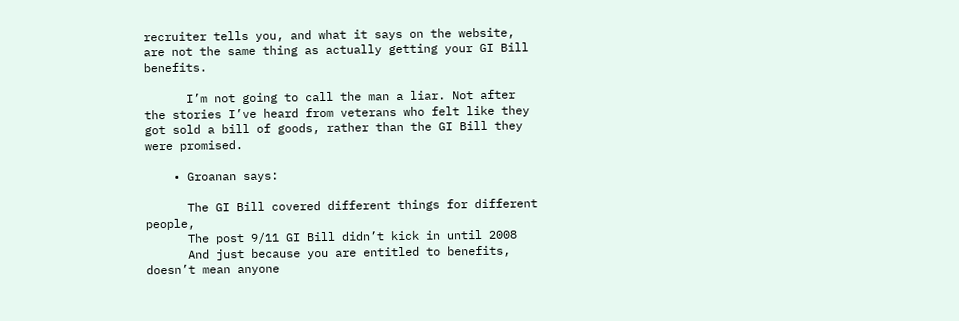recruiter tells you, and what it says on the website, are not the same thing as actually getting your GI Bill benefits.

      I’m not going to call the man a liar. Not after the stories I’ve heard from veterans who felt like they got sold a bill of goods, rather than the GI Bill they were promised.

    • Groanan says:

      The GI Bill covered different things for different people,
      The post 9/11 GI Bill didn’t kick in until 2008
      And just because you are entitled to benefits, doesn’t mean anyone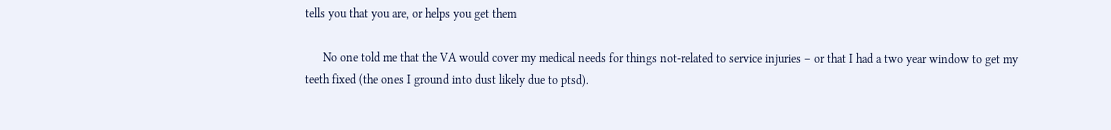tells you that you are, or helps you get them

      No one told me that the VA would cover my medical needs for things not-related to service injuries – or that I had a two year window to get my teeth fixed (the ones I ground into dust likely due to ptsd).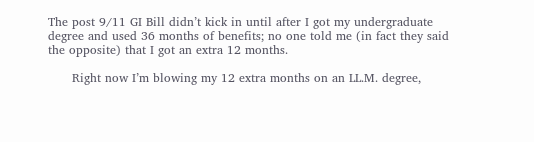The post 9/11 GI Bill didn’t kick in until after I got my undergraduate degree and used 36 months of benefits; no one told me (in fact they said the opposite) that I got an extra 12 months.

      Right now I’m blowing my 12 extra months on an LL.M. degree,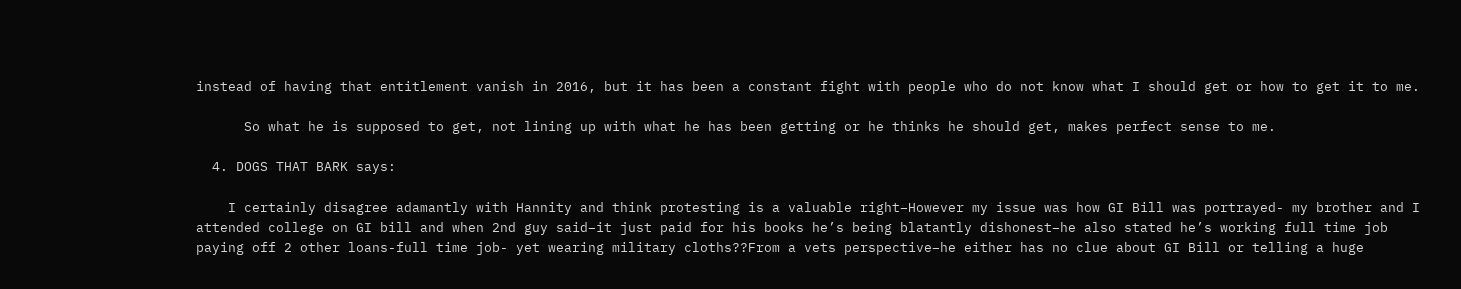instead of having that entitlement vanish in 2016, but it has been a constant fight with people who do not know what I should get or how to get it to me.

      So what he is supposed to get, not lining up with what he has been getting or he thinks he should get, makes perfect sense to me.

  4. DOGS THAT BARK says:

    I certainly disagree adamantly with Hannity and think protesting is a valuable right–However my issue was how GI Bill was portrayed- my brother and I attended college on GI bill and when 2nd guy said–it just paid for his books he’s being blatantly dishonest–he also stated he’s working full time job paying off 2 other loans-full time job- yet wearing military cloths??From a vets perspective–he either has no clue about GI Bill or telling a huge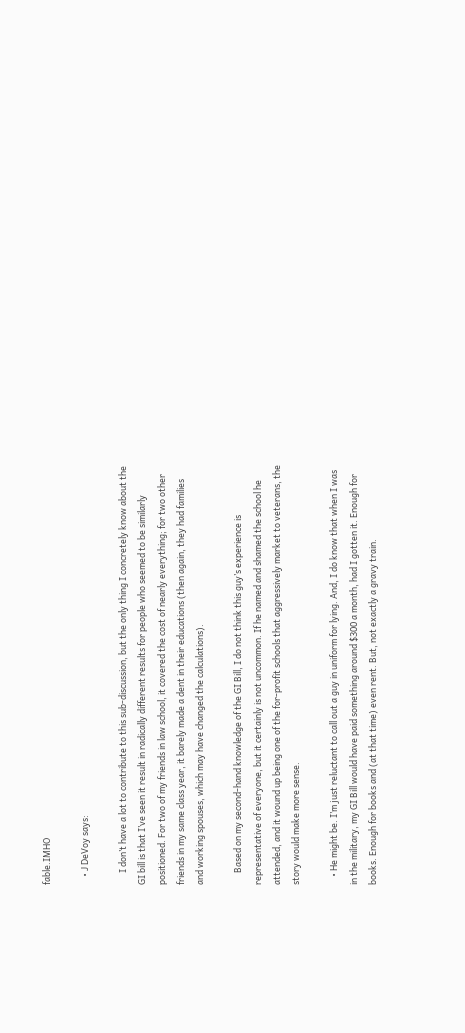fable.IMHO

    • J DeVoy says:

      I don’t have a lot to contribute to this sub-discussion, but the only thing I concretely know about the GI bill is that I’ve seen it result in radically different results for people who seemed to be similarly positioned. For two of my friends in law school, it covered the cost of nearly everything; for two other friends in my same class year, it barely made a dent in their educations (then again, they had families and working spouses, which may have changed the calculations).

      Based on my second-hand knowledge of the GI Bill, I do not think this guy’s experience is representative of everyone, but it certainly is not uncommon. If he named and shamed the school he attended, and it wound up being one of the for-profit schools that aggressively market to veterans, the story would make more sense.

    • He might be. I’m just reluctant to call out a guy in uniform for lying. And, I do know that when I was in the military, my GI Bill would have paid something around $300 a month, had I gotten it. Enough for books. Enough for books and (at that time) even rent. But, not exactly a gravy train.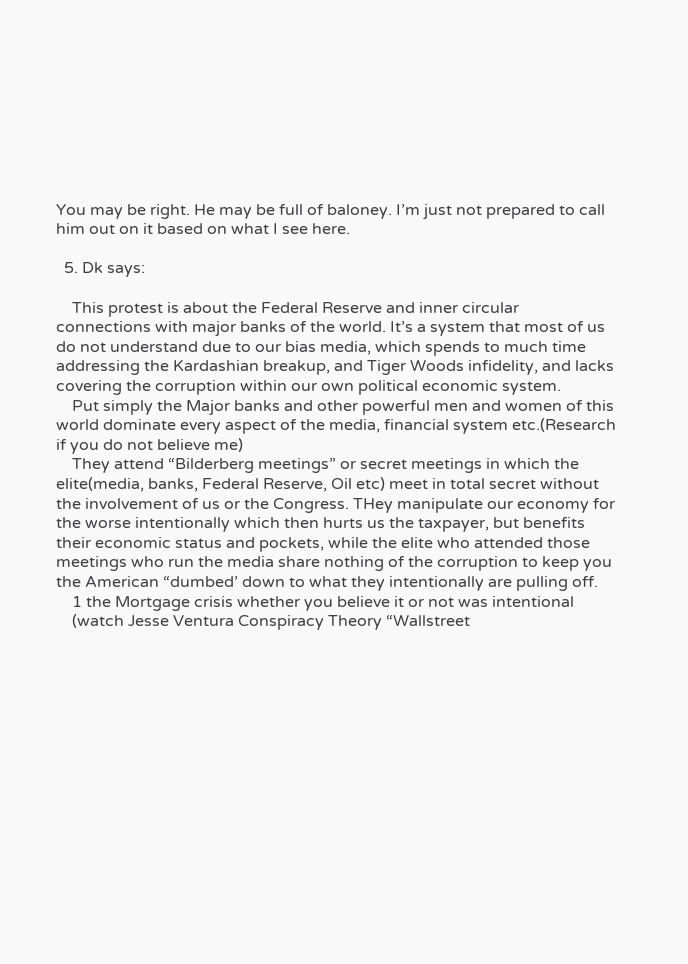You may be right. He may be full of baloney. I’m just not prepared to call him out on it based on what I see here.

  5. Dk says:

    This protest is about the Federal Reserve and inner circular connections with major banks of the world. It’s a system that most of us do not understand due to our bias media, which spends to much time addressing the Kardashian breakup, and Tiger Woods infidelity, and lacks covering the corruption within our own political economic system.
    Put simply the Major banks and other powerful men and women of this world dominate every aspect of the media, financial system etc.(Research if you do not believe me)
    They attend “Bilderberg meetings” or secret meetings in which the elite(media, banks, Federal Reserve, Oil etc) meet in total secret without the involvement of us or the Congress. THey manipulate our economy for the worse intentionally which then hurts us the taxpayer, but benefits their economic status and pockets, while the elite who attended those meetings who run the media share nothing of the corruption to keep you the American “dumbed’ down to what they intentionally are pulling off.
    1 the Mortgage crisis whether you believe it or not was intentional
    (watch Jesse Ventura Conspiracy Theory “Wallstreet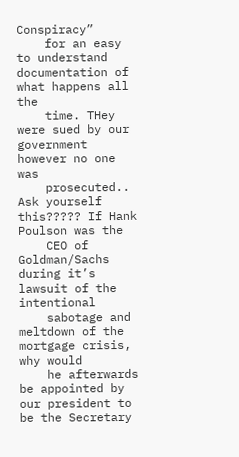Conspiracy”
    for an easy to understand documentation of what happens all the
    time. THey were sued by our government however no one was
    prosecuted.. Ask yourself this????? If Hank Poulson was the
    CEO of Goldman/Sachs during it’s lawsuit of the intentional
    sabotage and meltdown of the mortgage crisis, why would
    he afterwards be appointed by our president to be the Secretary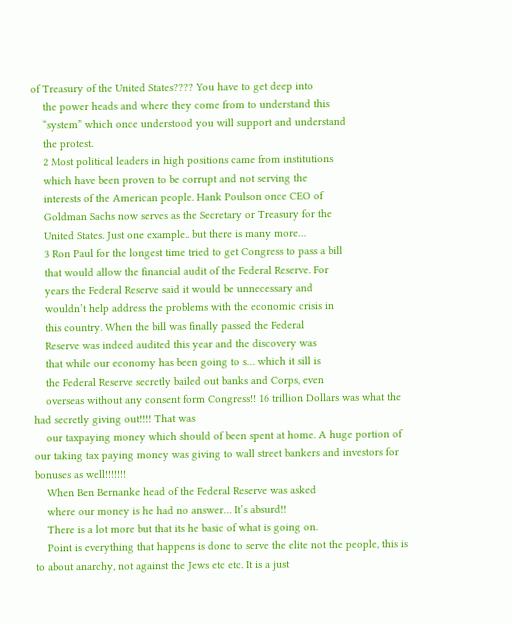of Treasury of the United States???? You have to get deep into
    the power heads and where they come from to understand this
    “system” which once understood you will support and understand
    the protest.
    2 Most political leaders in high positions came from institutions
    which have been proven to be corrupt and not serving the
    interests of the American people. Hank Poulson once CEO of
    Goldman Sachs now serves as the Secretary or Treasury for the
    United States. Just one example.. but there is many more…
    3 Ron Paul for the longest time tried to get Congress to pass a bill
    that would allow the financial audit of the Federal Reserve. For
    years the Federal Reserve said it would be unnecessary and
    wouldn’t help address the problems with the economic crisis in
    this country. When the bill was finally passed the Federal
    Reserve was indeed audited this year and the discovery was
    that while our economy has been going to s… which it sill is
    the Federal Reserve secretly bailed out banks and Corps, even
    overseas without any consent form Congress!! 16 trillion Dollars was what the had secretly giving out!!!! That was
    our taxpaying money which should of been spent at home. A huge portion of our taking tax paying money was giving to wall street bankers and investors for bonuses as well!!!!!!!
    When Ben Bernanke head of the Federal Reserve was asked
    where our money is he had no answer… It’s absurd!!
    There is a lot more but that its he basic of what is going on.
    Point is everything that happens is done to serve the elite not the people, this is to about anarchy, not against the Jews etc etc. It is a just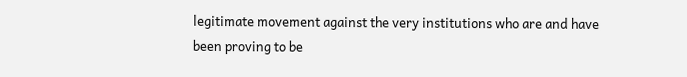legitimate movement against the very institutions who are and have been proving to be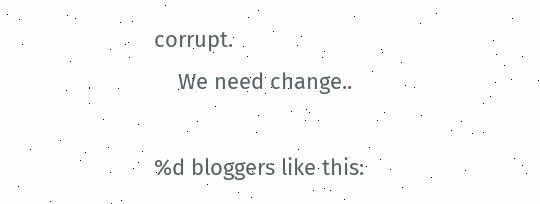corrupt.
    We need change..

%d bloggers like this: